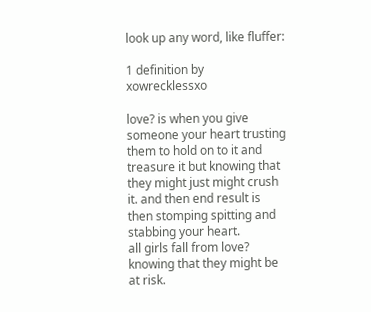look up any word, like fluffer:

1 definition by xowrecklessxo

love? is when you give someone your heart trusting them to hold on to it and treasure it but knowing that they might just might crush it. and then end result is then stomping spitting and stabbing your heart.
all girls fall from love?
knowing that they might be at risk.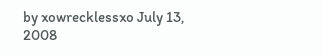by xowrecklessxo July 13, 2008